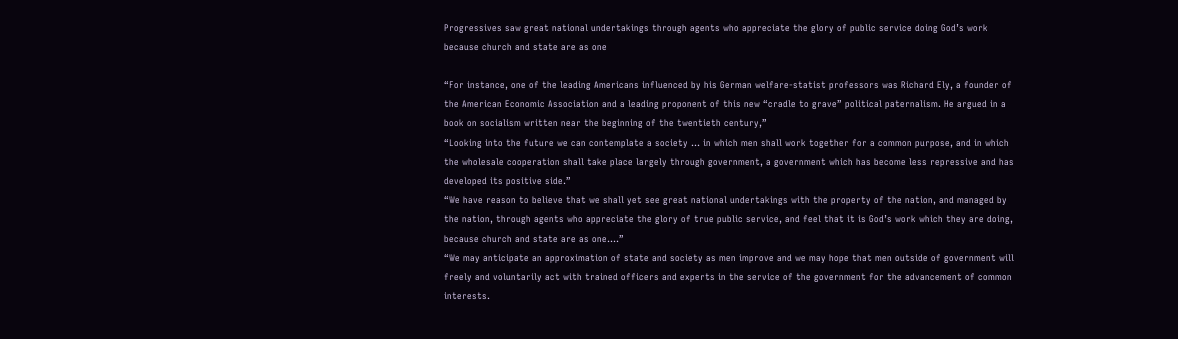Progressives saw great national undertakings through agents who appreciate the glory of public service doing God’s work because church and state are as one

“For instance, one of the leading Americans influenced by his German welfare-statist professors was Richard Ely, a founder of the American Economic Association and a leading proponent of this new “cradle to grave” political paternalism. He argued in a book on socialism written near the beginning of the twentieth century,”
“Looking into the future we can contemplate a society … in which men shall work together for a common purpose, and in which the wholesale cooperation shall take place largely through government, a government which has become less repressive and has developed its positive side.”
“We have reason to believe that we shall yet see great national undertakings with the property of the nation, and managed by the nation, through agents who appreciate the glory of true public service, and feel that it is God’s work which they are doing, because church and state are as one….”
“We may anticipate an approximation of state and society as men improve and we may hope that men outside of government will freely and voluntarily act with trained officers and experts in the service of the government for the advancement of common interests.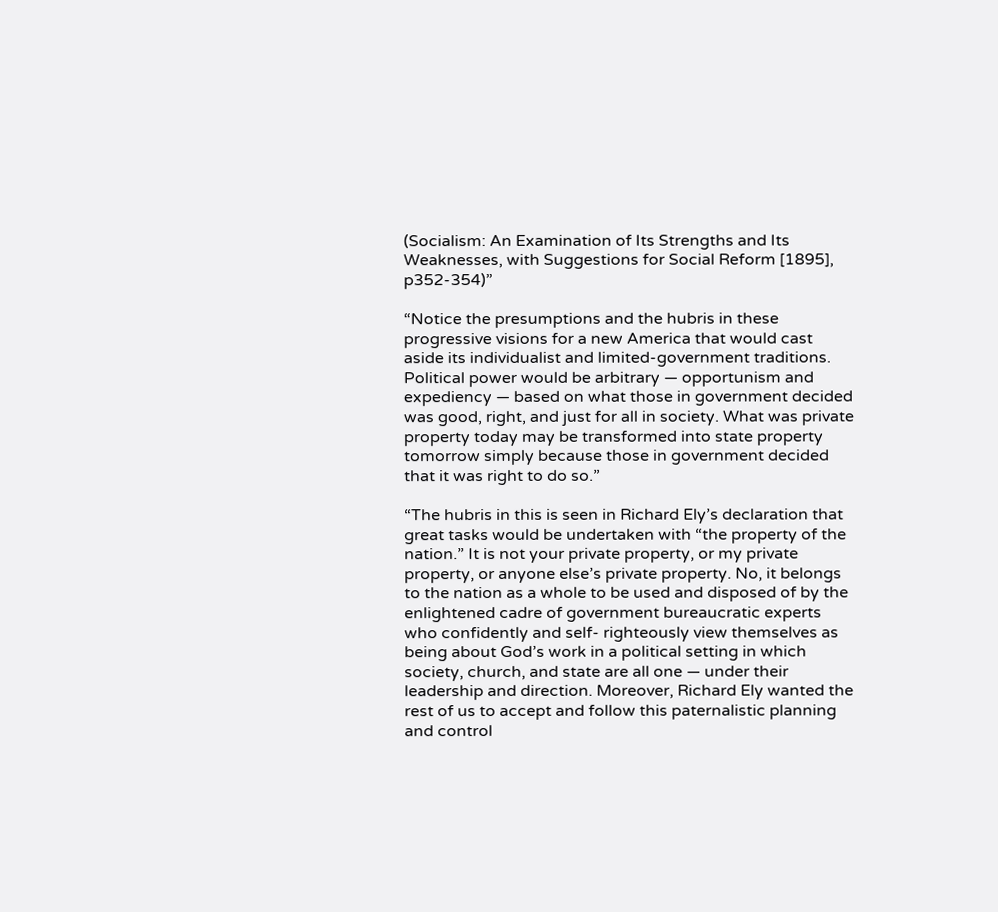(Socialism: An Examination of Its Strengths and Its Weaknesses, with Suggestions for Social Reform [1895], p352-354)”

“Notice the presumptions and the hubris in these progressive visions for a new America that would cast aside its individualist and limited-government traditions. Political power would be arbitrary — opportunism and expediency — based on what those in government decided was good, right, and just for all in society. What was private property today may be transformed into state property tomorrow simply because those in government decided that it was right to do so.”

“The hubris in this is seen in Richard Ely’s declaration that great tasks would be undertaken with “the property of the nation.” It is not your private property, or my private property, or anyone else’s private property. No, it belongs to the nation as a whole to be used and disposed of by the enlightened cadre of government bureaucratic experts who confidently and self- righteously view themselves as being about God’s work in a political setting in which society, church, and state are all one — under their leadership and direction. Moreover, Richard Ely wanted the rest of us to accept and follow this paternalistic planning and control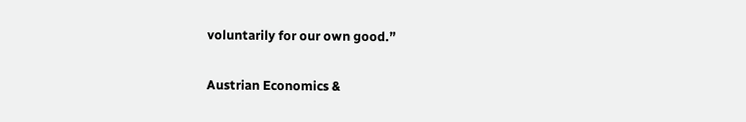voluntarily for our own good.”

Austrian Economics &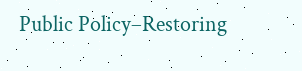Public Policy–Restoring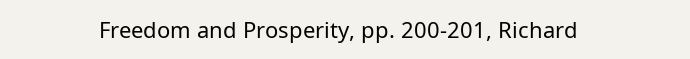Freedom and Prosperity, pp. 200-201, Richard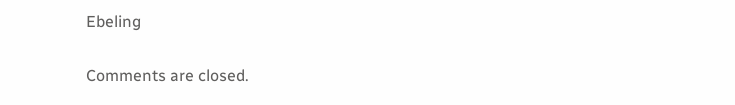Ebeling


Comments are closed.